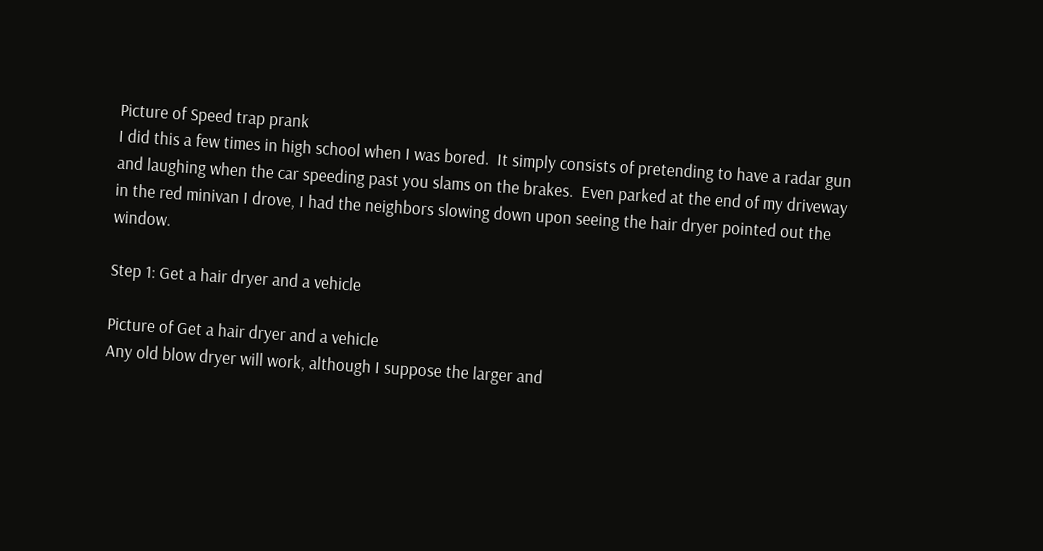Picture of Speed trap prank
I did this a few times in high school when I was bored.  It simply consists of pretending to have a radar gun and laughing when the car speeding past you slams on the brakes.  Even parked at the end of my driveway in the red minivan I drove, I had the neighbors slowing down upon seeing the hair dryer pointed out the window.

Step 1: Get a hair dryer and a vehicle

Picture of Get a hair dryer and a vehicle
Any old blow dryer will work, although I suppose the larger and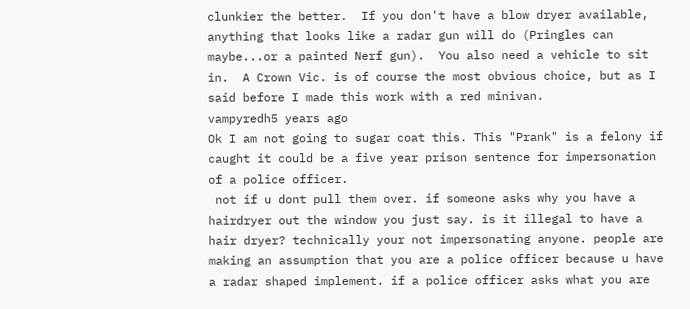clunkier the better.  If you don't have a blow dryer available, anything that looks like a radar gun will do (Pringles can maybe...or a painted Nerf gun).  You also need a vehicle to sit in.  A Crown Vic. is of course the most obvious choice, but as I said before I made this work with a red minivan.
vampyredh5 years ago
Ok I am not going to sugar coat this. This "Prank" is a felony if caught it could be a five year prison sentence for impersonation of a police officer.
 not if u dont pull them over. if someone asks why you have a hairdryer out the window you just say. is it illegal to have a hair dryer? technically your not impersonating anyone. people are making an assumption that you are a police officer because u have a radar shaped implement. if a police officer asks what you are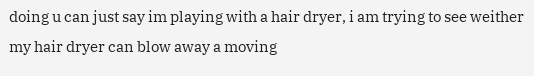doing u can just say im playing with a hair dryer, i am trying to see weither my hair dryer can blow away a moving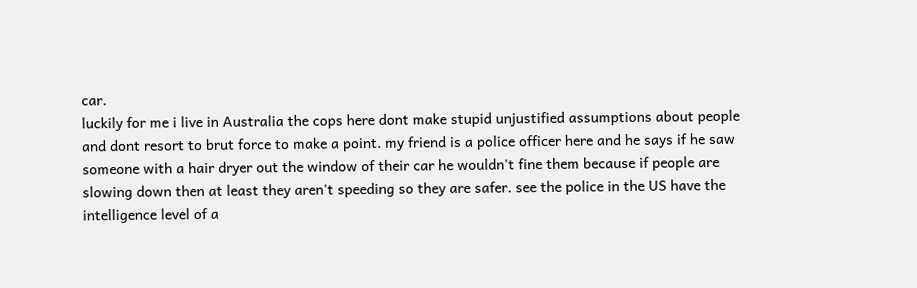car.
luckily for me i live in Australia the cops here dont make stupid unjustified assumptions about people and dont resort to brut force to make a point. my friend is a police officer here and he says if he saw someone with a hair dryer out the window of their car he wouldn't fine them because if people are slowing down then at least they aren't speeding so they are safer. see the police in the US have the intelligence level of a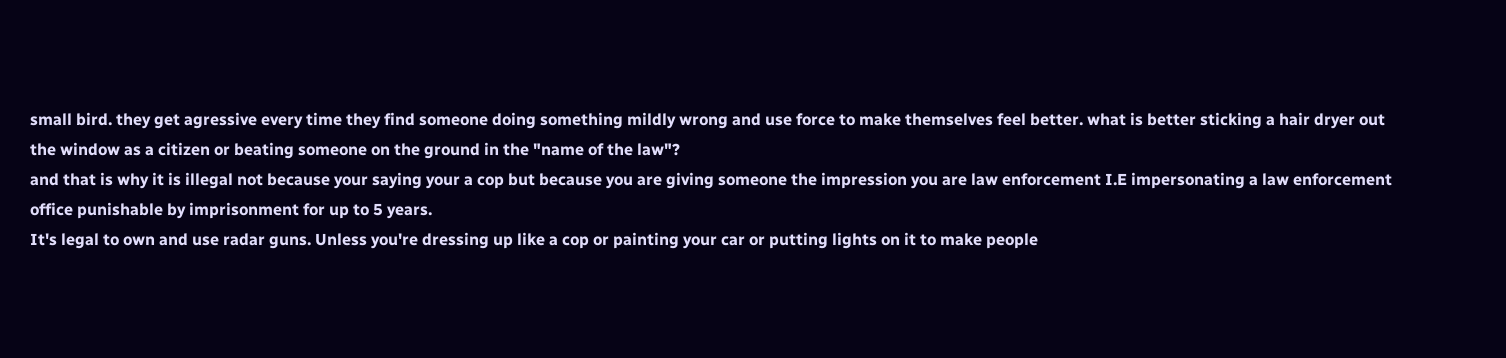small bird. they get agressive every time they find someone doing something mildly wrong and use force to make themselves feel better. what is better sticking a hair dryer out the window as a citizen or beating someone on the ground in the "name of the law"?
and that is why it is illegal not because your saying your a cop but because you are giving someone the impression you are law enforcement I.E impersonating a law enforcement office punishable by imprisonment for up to 5 years.
It's legal to own and use radar guns. Unless you're dressing up like a cop or painting your car or putting lights on it to make people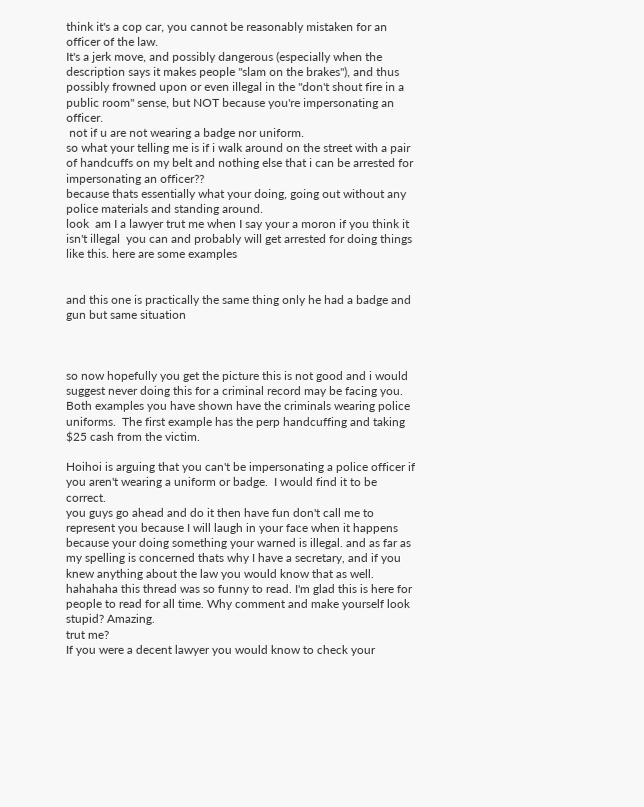think it's a cop car, you cannot be reasonably mistaken for an officer of the law.
It's a jerk move, and possibly dangerous (especially when the description says it makes people "slam on the brakes"), and thus possibly frowned upon or even illegal in the "don't shout fire in a public room" sense, but NOT because you're impersonating an officer.
 not if u are not wearing a badge nor uniform.
so what your telling me is if i walk around on the street with a pair of handcuffs on my belt and nothing else that i can be arrested for impersonating an officer??
because thats essentially what your doing, going out without any police materials and standing around.
look  am I a lawyer trut me when I say your a moron if you think it isn't illegal  you can and probably will get arrested for doing things like this. here are some examples


and this one is practically the same thing only he had a badge and gun but same situation



so now hopefully you get the picture this is not good and i would suggest never doing this for a criminal record may be facing you.
Both examples you have shown have the criminals wearing police uniforms.  The first example has the perp handcuffing and taking $25 cash from the victim.

Hoihoi is arguing that you can't be impersonating a police officer if you aren't wearing a uniform or badge.  I would find it to be correct.
you guys go ahead and do it then have fun don't call me to represent you because I will laugh in your face when it happens because your doing something your warned is illegal. and as far as my spelling is concerned thats why I have a secretary, and if you knew anything about the law you would know that as well.
hahahaha this thread was so funny to read. I'm glad this is here for people to read for all time. Why comment and make yourself look stupid? Amazing.
trut me?
If you were a decent lawyer you would know to check your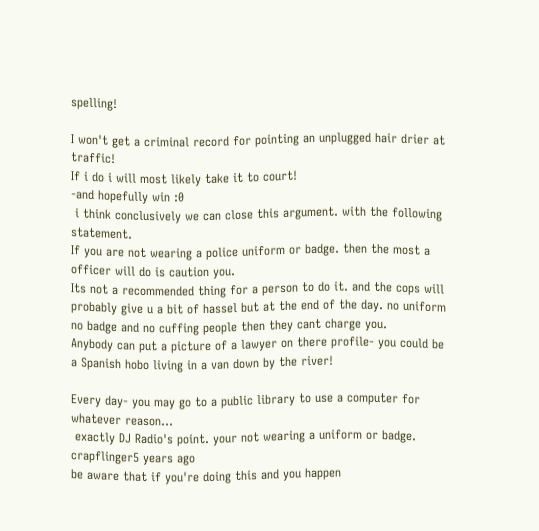spelling!

I won't get a criminal record for pointing an unplugged hair drier at traffic!
If i do i will most likely take it to court!
-and hopefully win :0
 i think conclusively we can close this argument. with the following statement.
If you are not wearing a police uniform or badge. then the most a officer will do is caution you.
Its not a recommended thing for a person to do it. and the cops will probably give u a bit of hassel but at the end of the day. no uniform no badge and no cuffing people then they cant charge you.
Anybody can put a picture of a lawyer on there profile- you could be a Spanish hobo living in a van down by the river!

Every day- you may go to a public library to use a computer for whatever reason...
 exactly DJ Radio's point. your not wearing a uniform or badge.
crapflinger5 years ago
be aware that if you're doing this and you happen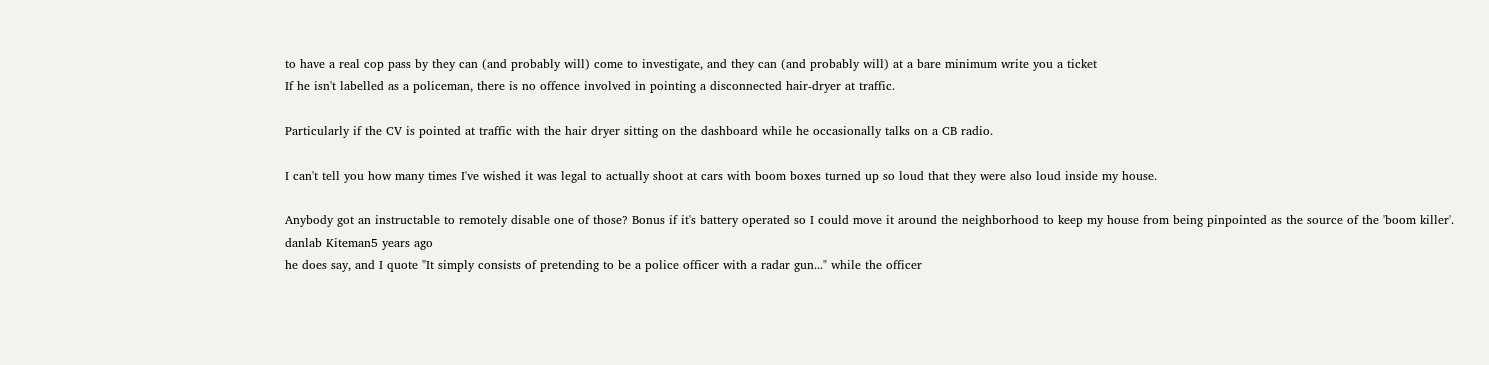to have a real cop pass by they can (and probably will) come to investigate, and they can (and probably will) at a bare minimum write you a ticket
If he isn't labelled as a policeman, there is no offence involved in pointing a disconnected hair-dryer at traffic.

Particularly if the CV is pointed at traffic with the hair dryer sitting on the dashboard while he occasionally talks on a CB radio.

I can't tell you how many times I've wished it was legal to actually shoot at cars with boom boxes turned up so loud that they were also loud inside my house.

Anybody got an instructable to remotely disable one of those? Bonus if it's battery operated so I could move it around the neighborhood to keep my house from being pinpointed as the source of the 'boom killer'.
danlab Kiteman5 years ago
he does say, and I quote "It simply consists of pretending to be a police officer with a radar gun..." while the officer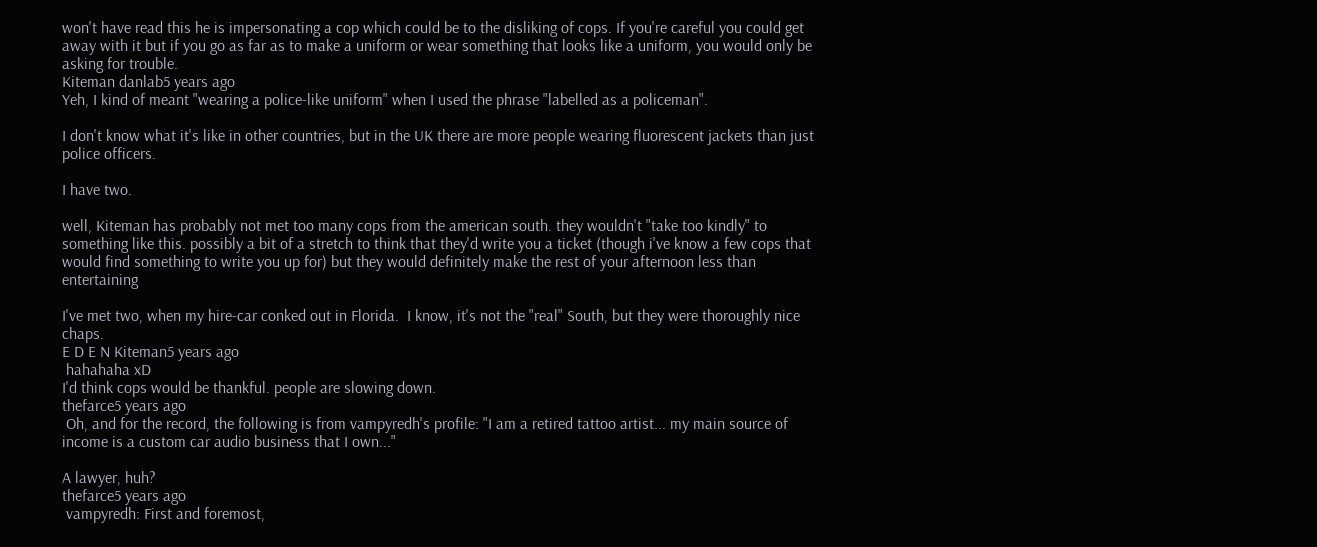won't have read this he is impersonating a cop which could be to the disliking of cops. If you're careful you could get away with it but if you go as far as to make a uniform or wear something that looks like a uniform, you would only be asking for trouble.
Kiteman danlab5 years ago
Yeh, I kind of meant "wearing a police-like uniform" when I used the phrase "labelled as a policeman".

I don't know what it's like in other countries, but in the UK there are more people wearing fluorescent jackets than just police officers.

I have two.

well, Kiteman has probably not met too many cops from the american south. they wouldn't "take too kindly" to something like this. possibly a bit of a stretch to think that they'd write you a ticket (though i've know a few cops that would find something to write you up for) but they would definitely make the rest of your afternoon less than entertaining

I've met two, when my hire-car conked out in Florida.  I know, it's not the "real" South, but they were thoroughly nice chaps.
E D E N Kiteman5 years ago
 hahahaha xD
I'd think cops would be thankful. people are slowing down.
thefarce5 years ago
 Oh, and for the record, the following is from vampyredh's profile: "I am a retired tattoo artist... my main source of income is a custom car audio business that I own..."

A lawyer, huh?
thefarce5 years ago
 vampyredh: First and foremost,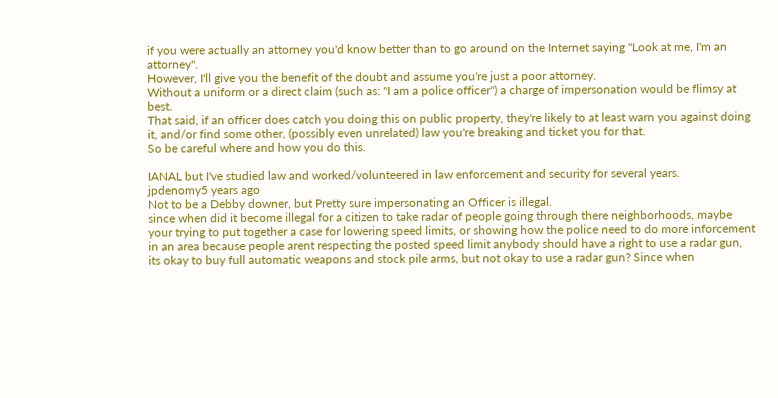if you were actually an attorney you'd know better than to go around on the Internet saying "Look at me, I'm an attorney".
However, I'll give you the benefit of the doubt and assume you're just a poor attorney.
Without a uniform or a direct claim (such as: "I am a police officer") a charge of impersonation would be flimsy at best.
That said, if an officer does catch you doing this on public property, they're likely to at least warn you against doing it, and/or find some other, (possibly even unrelated) law you're breaking and ticket you for that.
So be careful where and how you do this.

IANAL but I've studied law and worked/volunteered in law enforcement and security for several years.
jpdenomy5 years ago
Not to be a Debby downer, but Pretty sure impersonating an Officer is illegal.
since when did it become illegal for a citizen to take radar of people going through there neighborhoods, maybe your trying to put together a case for lowering speed limits, or showing how the police need to do more inforcement in an area because people arent respecting the posted speed limit anybody should have a right to use a radar gun, its okay to buy full automatic weapons and stock pile arms, but not okay to use a radar gun? Since when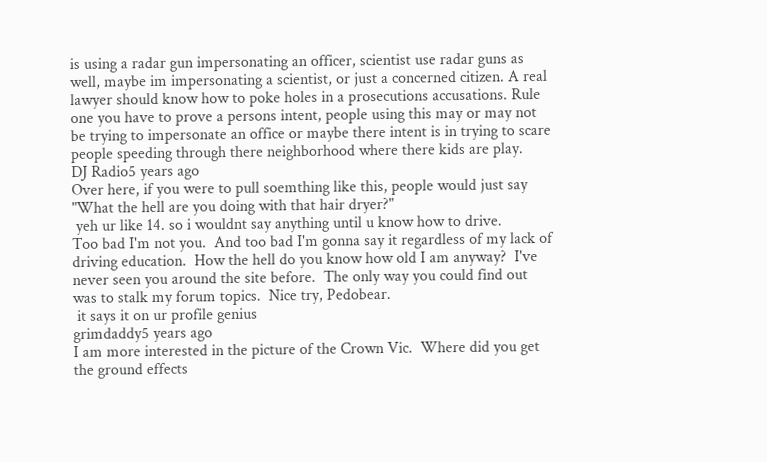is using a radar gun impersonating an officer, scientist use radar guns as well, maybe im impersonating a scientist, or just a concerned citizen. A real lawyer should know how to poke holes in a prosecutions accusations. Rule one you have to prove a persons intent, people using this may or may not be trying to impersonate an office or maybe there intent is in trying to scare people speeding through there neighborhood where there kids are play.
DJ Radio5 years ago
Over here, if you were to pull soemthing like this, people would just say "What the hell are you doing with that hair dryer?"
 yeh ur like 14. so i wouldnt say anything until u know how to drive.
Too bad I'm not you.  And too bad I'm gonna say it regardless of my lack of driving education.  How the hell do you know how old I am anyway?  I've never seen you around the site before.  The only way you could find out was to stalk my forum topics.  Nice try, Pedobear.
 it says it on ur profile genius
grimdaddy5 years ago
I am more interested in the picture of the Crown Vic.  Where did you get the ground effects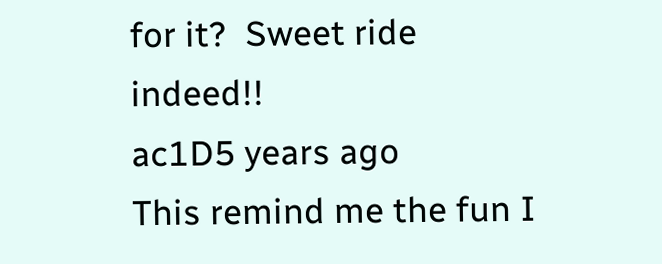for it?  Sweet ride indeed!!
ac1D5 years ago
This remind me the fun I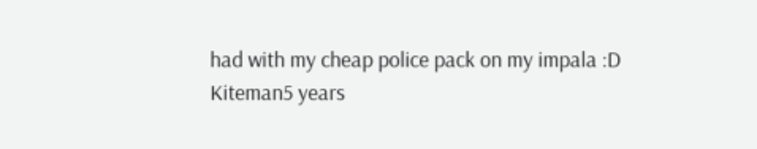had with my cheap police pack on my impala :D
Kiteman5 years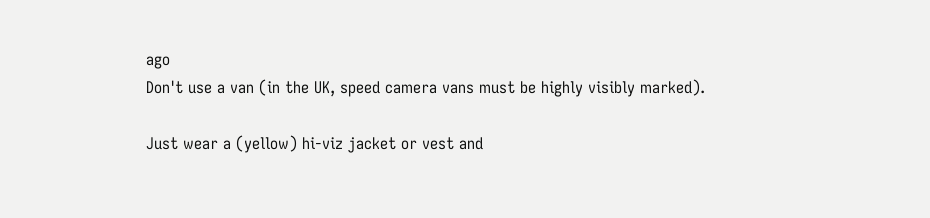ago
Don't use a van (in the UK, speed camera vans must be highly visibly marked).

Just wear a (yellow) hi-viz jacket or vest and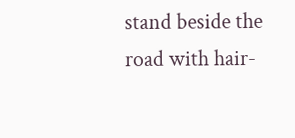stand beside the road with hair-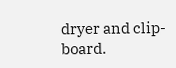dryer and clip-board.